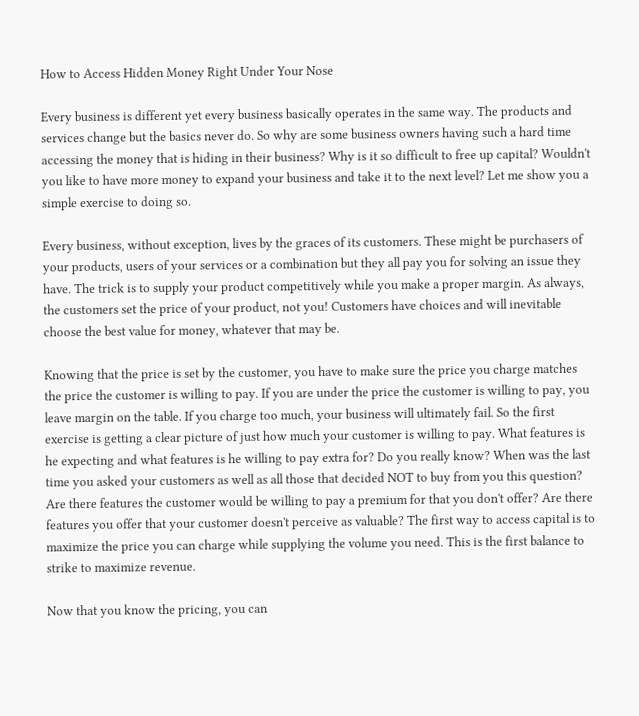How to Access Hidden Money Right Under Your Nose

Every business is different yet every business basically operates in the same way. The products and services change but the basics never do. So why are some business owners having such a hard time accessing the money that is hiding in their business? Why is it so difficult to free up capital? Wouldn't you like to have more money to expand your business and take it to the next level? Let me show you a simple exercise to doing so.

Every business, without exception, lives by the graces of its customers. These might be purchasers of your products, users of your services or a combination but they all pay you for solving an issue they have. The trick is to supply your product competitively while you make a proper margin. As always, the customers set the price of your product, not you! Customers have choices and will inevitable choose the best value for money, whatever that may be.

Knowing that the price is set by the customer, you have to make sure the price you charge matches the price the customer is willing to pay. If you are under the price the customer is willing to pay, you leave margin on the table. If you charge too much, your business will ultimately fail. So the first exercise is getting a clear picture of just how much your customer is willing to pay. What features is he expecting and what features is he willing to pay extra for? Do you really know? When was the last time you asked your customers as well as all those that decided NOT to buy from you this question? Are there features the customer would be willing to pay a premium for that you don't offer? Are there features you offer that your customer doesn't perceive as valuable? The first way to access capital is to maximize the price you can charge while supplying the volume you need. This is the first balance to strike to maximize revenue.

Now that you know the pricing, you can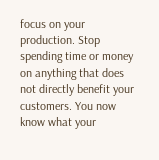focus on your production. Stop spending time or money on anything that does not directly benefit your customers. You now know what your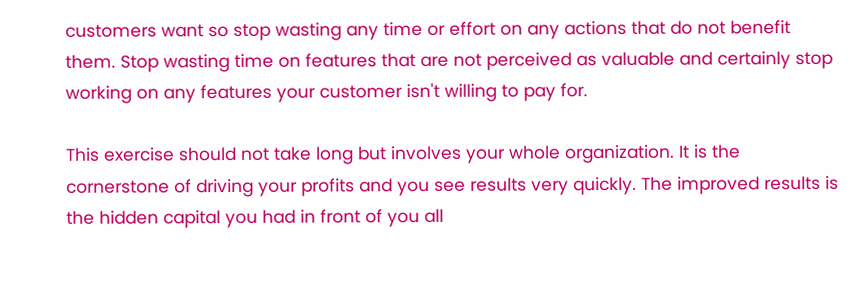customers want so stop wasting any time or effort on any actions that do not benefit them. Stop wasting time on features that are not perceived as valuable and certainly stop working on any features your customer isn't willing to pay for.

This exercise should not take long but involves your whole organization. It is the cornerstone of driving your profits and you see results very quickly. The improved results is the hidden capital you had in front of you all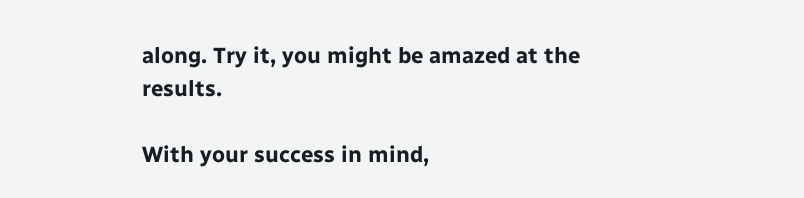along. Try it, you might be amazed at the results.

With your success in mind,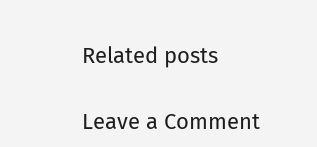Related posts

Leave a Comment